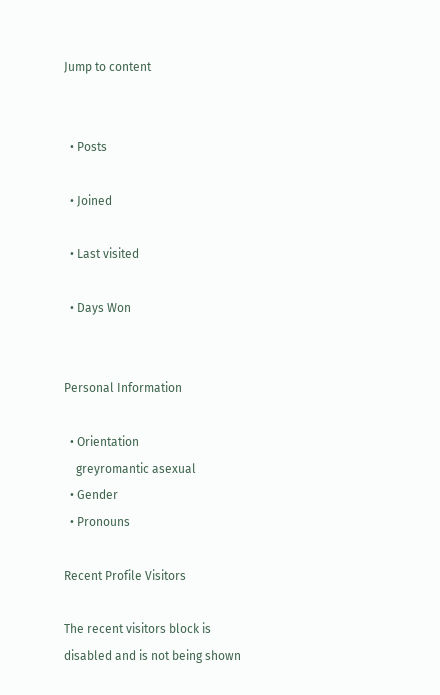Jump to content


  • Posts

  • Joined

  • Last visited

  • Days Won


Personal Information

  • Orientation
    greyromantic asexual
  • Gender
  • Pronouns

Recent Profile Visitors

The recent visitors block is disabled and is not being shown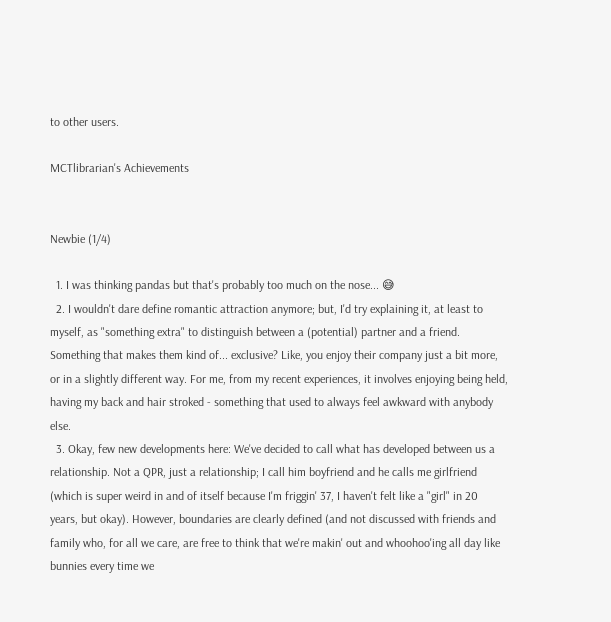to other users.

MCTlibrarian's Achievements


Newbie (1/4)

  1. I was thinking pandas but that's probably too much on the nose... 😅
  2. I wouldn't dare define romantic attraction anymore; but, I'd try explaining it, at least to myself, as "something extra" to distinguish between a (potential) partner and a friend. Something that makes them kind of... exclusive? Like, you enjoy their company just a bit more, or in a slightly different way. For me, from my recent experiences, it involves enjoying being held, having my back and hair stroked - something that used to always feel awkward with anybody else.
  3. Okay, few new developments here: We've decided to call what has developed between us a relationship. Not a QPR, just a relationship; I call him boyfriend and he calls me girlfriend (which is super weird in and of itself because I'm friggin' 37, I haven't felt like a "girl" in 20 years, but okay). However, boundaries are clearly defined (and not discussed with friends and family who, for all we care, are free to think that we're makin' out and whoohoo'ing all day like bunnies every time we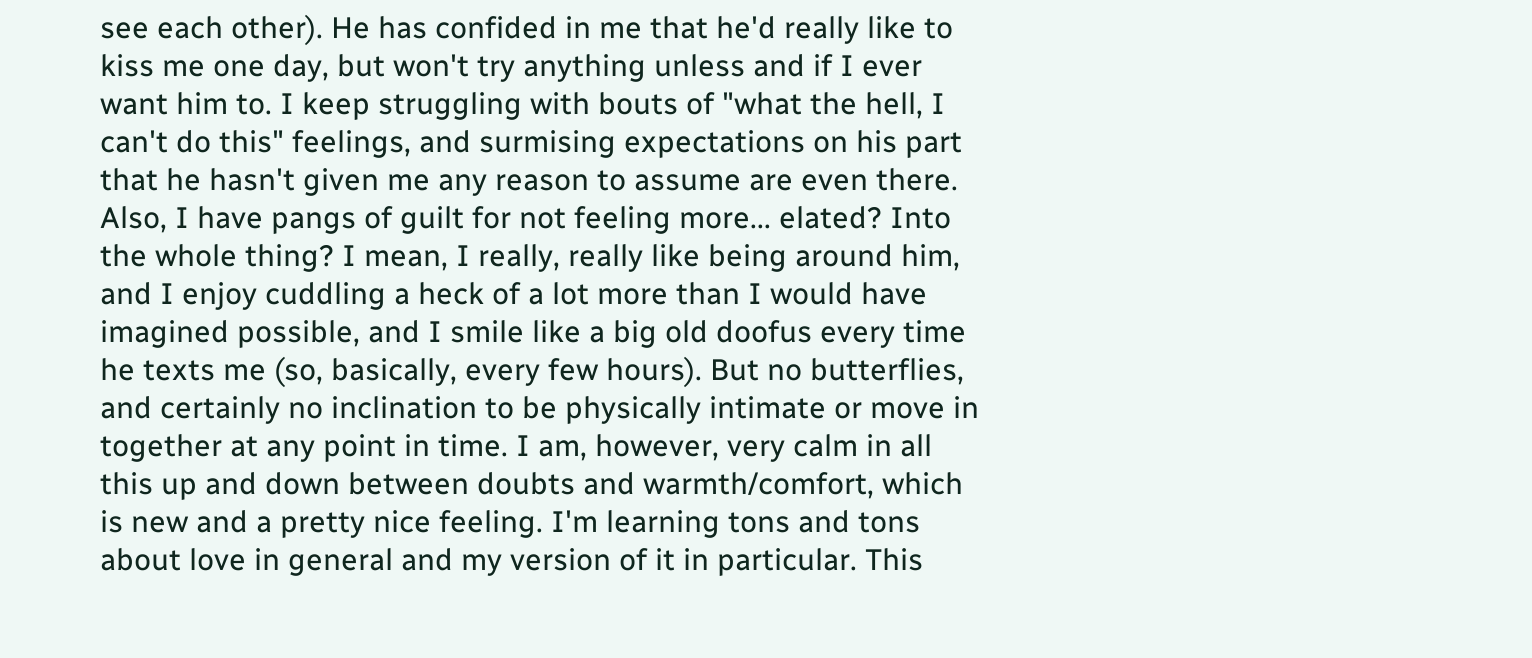see each other). He has confided in me that he'd really like to kiss me one day, but won't try anything unless and if I ever want him to. I keep struggling with bouts of "what the hell, I can't do this" feelings, and surmising expectations on his part that he hasn't given me any reason to assume are even there. Also, I have pangs of guilt for not feeling more... elated? Into the whole thing? I mean, I really, really like being around him, and I enjoy cuddling a heck of a lot more than I would have imagined possible, and I smile like a big old doofus every time he texts me (so, basically, every few hours). But no butterflies, and certainly no inclination to be physically intimate or move in together at any point in time. I am, however, very calm in all this up and down between doubts and warmth/comfort, which is new and a pretty nice feeling. I'm learning tons and tons about love in general and my version of it in particular. This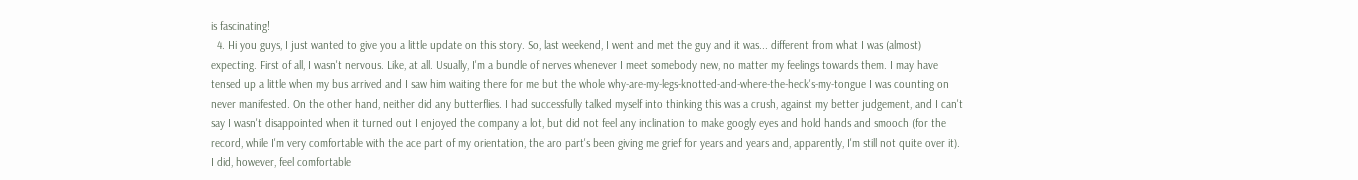is fascinating!
  4. Hi you guys, I just wanted to give you a little update on this story. So, last weekend, I went and met the guy and it was... different from what I was (almost) expecting. First of all, I wasn't nervous. Like, at all. Usually, I'm a bundle of nerves whenever I meet somebody new, no matter my feelings towards them. I may have tensed up a little when my bus arrived and I saw him waiting there for me but the whole why-are-my-legs-knotted-and-where-the-heck's-my-tongue I was counting on never manifested. On the other hand, neither did any butterflies. I had successfully talked myself into thinking this was a crush, against my better judgement, and I can't say I wasn't disappointed when it turned out I enjoyed the company a lot, but did not feel any inclination to make googly eyes and hold hands and smooch (for the record, while I'm very comfortable with the ace part of my orientation, the aro part's been giving me grief for years and years and, apparently, I'm still not quite over it). I did, however, feel comfortable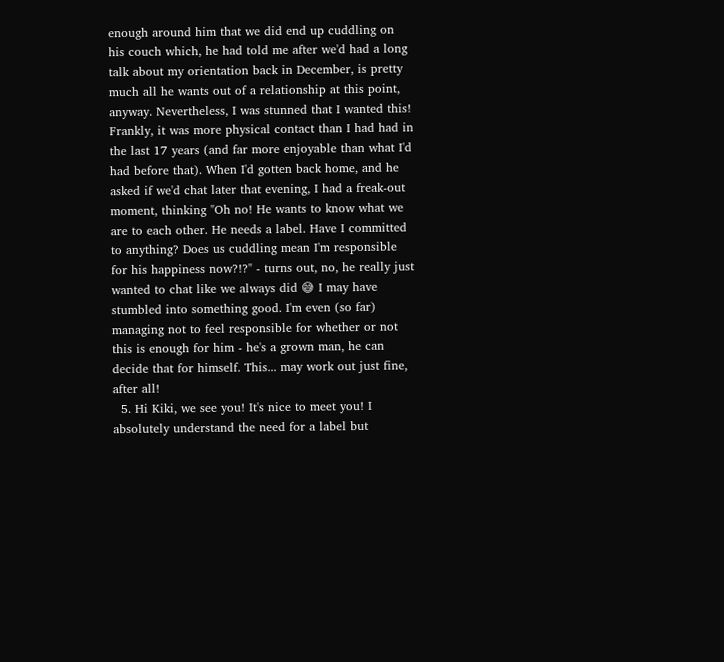enough around him that we did end up cuddling on his couch which, he had told me after we'd had a long talk about my orientation back in December, is pretty much all he wants out of a relationship at this point, anyway. Nevertheless, I was stunned that I wanted this! Frankly, it was more physical contact than I had had in the last 17 years (and far more enjoyable than what I'd had before that). When I'd gotten back home, and he asked if we'd chat later that evening, I had a freak-out moment, thinking "Oh no! He wants to know what we are to each other. He needs a label. Have I committed to anything? Does us cuddling mean I'm responsible for his happiness now?!?" - turns out, no, he really just wanted to chat like we always did 😅 I may have stumbled into something good. I'm even (so far) managing not to feel responsible for whether or not this is enough for him - he's a grown man, he can decide that for himself. This... may work out just fine, after all!
  5. Hi Kiki, we see you! It's nice to meet you! I absolutely understand the need for a label but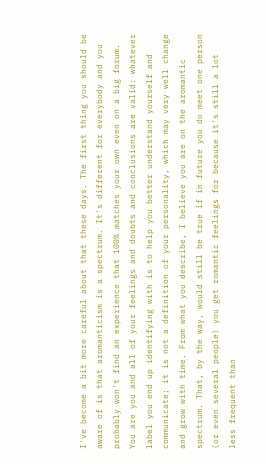I've become a bit more careful about that these days. The first thing you should be aware of is that aromanticism is a spectrum. It's different for everybody and you probably won't find an experience that 100% matches your own even on a big forum. You are you and all of your feelings and doubts and conclusions are valid: whatever label you end up identifying with is to help you better understand yourself and communicate; it is not a definition of your personality, which may very well change and grow with time. From what you describe, I believe you are on the aromantic spectrum. That, by the way, would still be true if in future you do meet one person (or even several people) you get romantic feelings for because it's still a lot less frequent than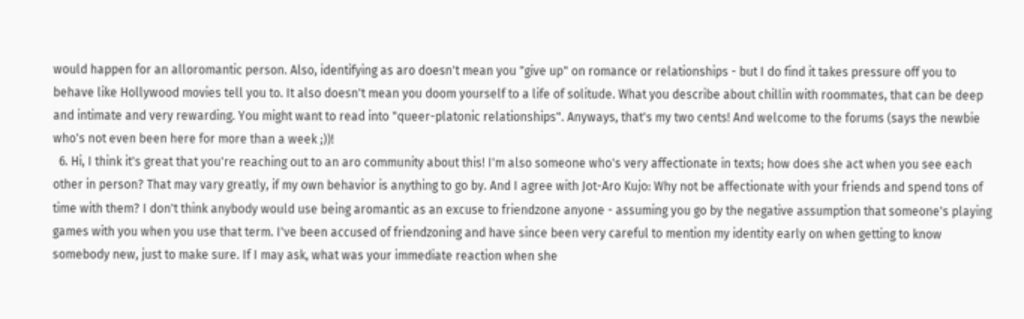would happen for an alloromantic person. Also, identifying as aro doesn't mean you "give up" on romance or relationships - but I do find it takes pressure off you to behave like Hollywood movies tell you to. It also doesn't mean you doom yourself to a life of solitude. What you describe about chillin with roommates, that can be deep and intimate and very rewarding. You might want to read into "queer-platonic relationships". Anyways, that's my two cents! And welcome to the forums (says the newbie who's not even been here for more than a week ;))!
  6. Hi, I think it's great that you're reaching out to an aro community about this! I'm also someone who's very affectionate in texts; how does she act when you see each other in person? That may vary greatly, if my own behavior is anything to go by. And I agree with Jot-Aro Kujo: Why not be affectionate with your friends and spend tons of time with them? I don't think anybody would use being aromantic as an excuse to friendzone anyone - assuming you go by the negative assumption that someone's playing games with you when you use that term. I've been accused of friendzoning and have since been very careful to mention my identity early on when getting to know somebody new, just to make sure. If I may ask, what was your immediate reaction when she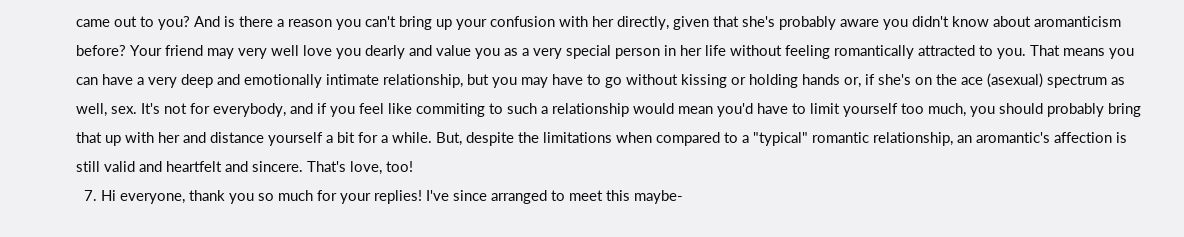came out to you? And is there a reason you can't bring up your confusion with her directly, given that she's probably aware you didn't know about aromanticism before? Your friend may very well love you dearly and value you as a very special person in her life without feeling romantically attracted to you. That means you can have a very deep and emotionally intimate relationship, but you may have to go without kissing or holding hands or, if she's on the ace (asexual) spectrum as well, sex. It's not for everybody, and if you feel like commiting to such a relationship would mean you'd have to limit yourself too much, you should probably bring that up with her and distance yourself a bit for a while. But, despite the limitations when compared to a "typical" romantic relationship, an aromantic's affection is still valid and heartfelt and sincere. That's love, too!
  7. Hi everyone, thank you so much for your replies! I've since arranged to meet this maybe-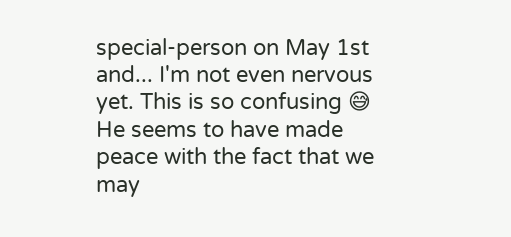special-person on May 1st and... I'm not even nervous yet. This is so confusing 😅 He seems to have made peace with the fact that we may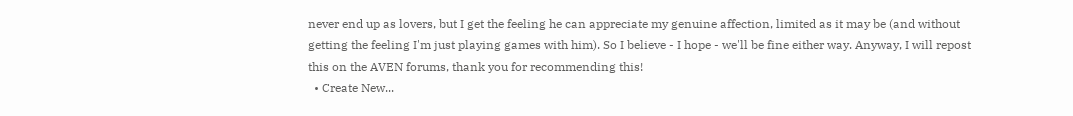never end up as lovers, but I get the feeling he can appreciate my genuine affection, limited as it may be (and without getting the feeling I'm just playing games with him). So I believe - I hope - we'll be fine either way. Anyway, I will repost this on the AVEN forums, thank you for recommending this!
  • Create New...